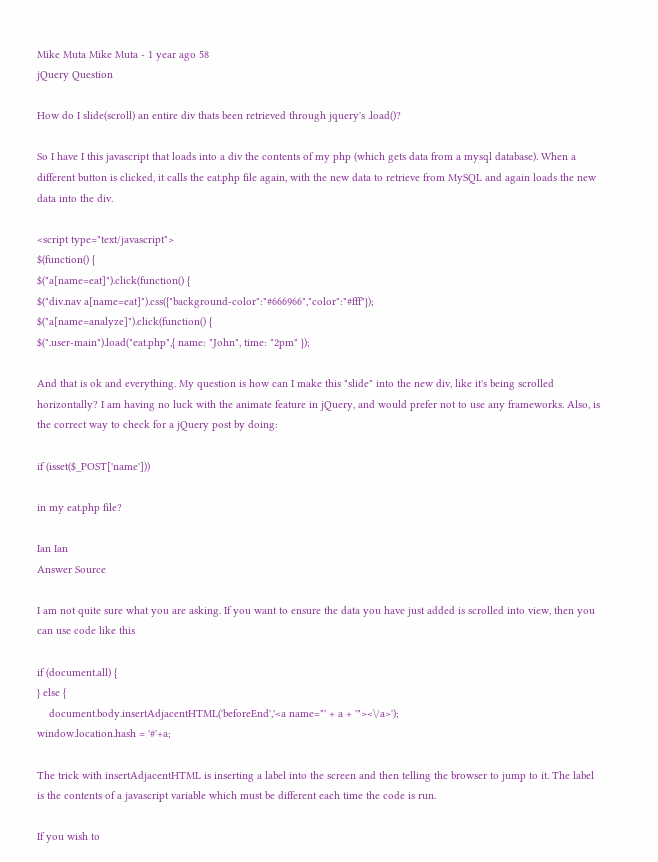Mike Muta Mike Muta - 1 year ago 58
jQuery Question

How do I slide(scroll) an entire div thats been retrieved through jquery's .load()?

So I have I this javascript that loads into a div the contents of my php (which gets data from a mysql database). When a different button is clicked, it calls the eat.php file again, with the new data to retrieve from MySQL and again loads the new data into the div.

<script type="text/javascript">
$(function() {
$("a[name=eat]").click(function() {
$("div.nav a[name=eat]").css({"background-color":"#666966","color":"#fff"});
$("a[name=analyze]").click(function() {
$(".user-main").load("eat.php",{ name: "John", time: "2pm" });

And that is ok and everything. My question is how can I make this "slide" into the new div, like it's being scrolled horizontally? I am having no luck with the animate feature in jQuery, and would prefer not to use any frameworks. Also, is the correct way to check for a jQuery post by doing:

if (isset($_POST['name']))

in my eat.php file?

Ian Ian
Answer Source

I am not quite sure what you are asking. If you want to ensure the data you have just added is scrolled into view, then you can use code like this

if (document.all) {
} else {
    document.body.insertAdjacentHTML('beforeEnd','<a name="' + a + '"><\/a>');
window.location.hash = '#'+a;

The trick with insertAdjacentHTML is inserting a label into the screen and then telling the browser to jump to it. The label is the contents of a javascript variable which must be different each time the code is run.

If you wish to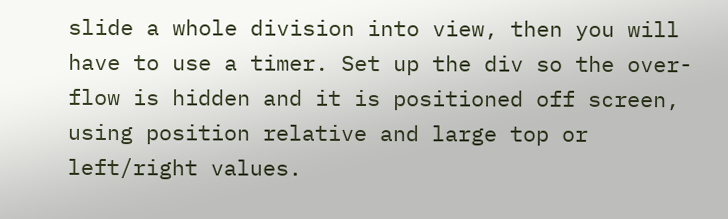slide a whole division into view, then you will have to use a timer. Set up the div so the over-flow is hidden and it is positioned off screen, using position relative and large top or left/right values.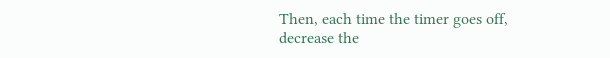Then, each time the timer goes off, decrease the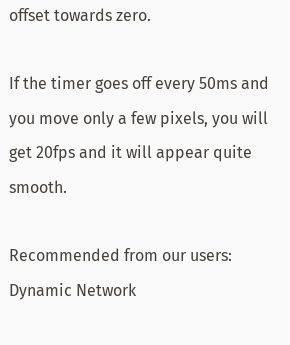offset towards zero.

If the timer goes off every 50ms and you move only a few pixels, you will get 20fps and it will appear quite smooth.

Recommended from our users: Dynamic Network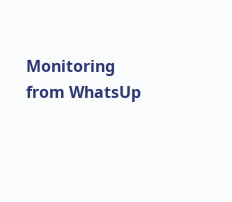Monitoring from WhatsUp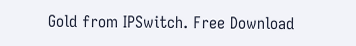Gold from IPSwitch. Free Download